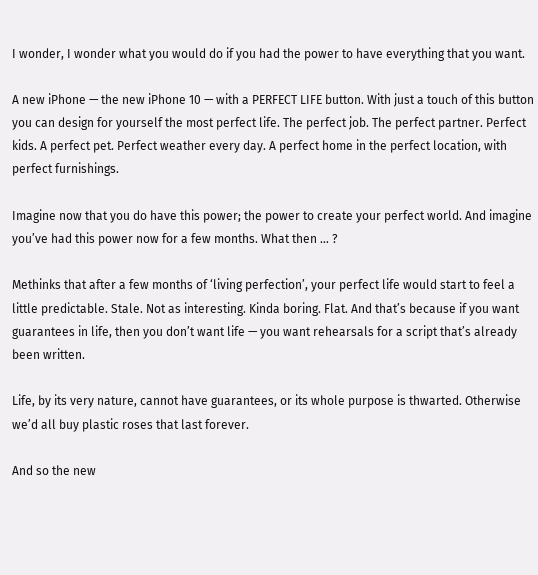I wonder, I wonder what you would do if you had the power to have everything that you want.

A new iPhone — the new iPhone 10 — with a PERFECT LIFE button. With just a touch of this button you can design for yourself the most perfect life. The perfect job. The perfect partner. Perfect kids. A perfect pet. Perfect weather every day. A perfect home in the perfect location, with perfect furnishings.

Imagine now that you do have this power; the power to create your perfect world. And imagine you’ve had this power now for a few months. What then … ?

Methinks that after a few months of ‘living perfection’, your perfect life would start to feel a little predictable. Stale. Not as interesting. Kinda boring. Flat. And that’s because if you want guarantees in life, then you don’t want life — you want rehearsals for a script that’s already been written.

Life, by its very nature, cannot have guarantees, or its whole purpose is thwarted. Otherwise we’d all buy plastic roses that last forever.

And so the new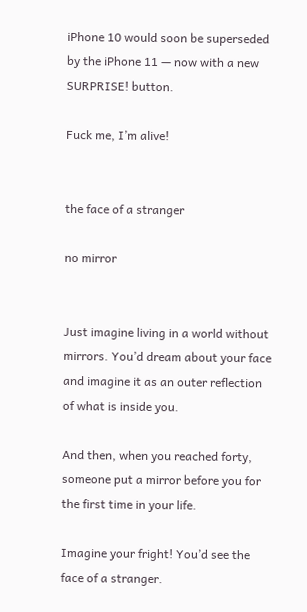iPhone 10 would soon be superseded by the iPhone 11 — now with a new SURPRISE! button.

Fuck me, I’m alive!


the face of a stranger

no mirror


Just imagine living in a world without mirrors. You’d dream about your face and imagine it as an outer reflection of what is inside you.

And then, when you reached forty, someone put a mirror before you for the first time in your life.

Imagine your fright! You’d see the face of a stranger.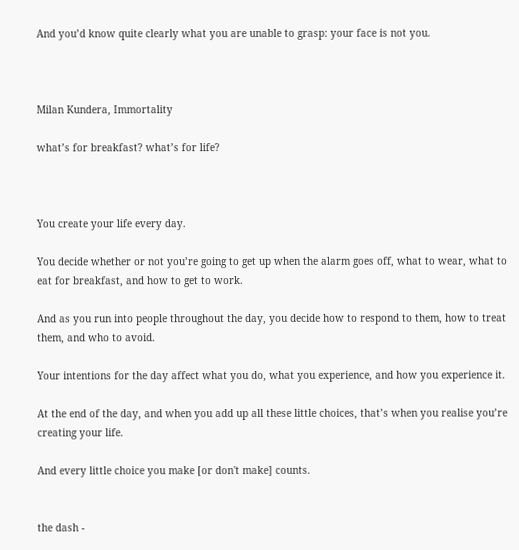And you’d know quite clearly what you are unable to grasp: your face is not you.



Milan Kundera, Immortality

what’s for breakfast? what’s for life?



You create your life every day.

You decide whether or not you’re going to get up when the alarm goes off, what to wear, what to eat for breakfast, and how to get to work.

And as you run into people throughout the day, you decide how to respond to them, how to treat them, and who to avoid.

Your intentions for the day affect what you do, what you experience, and how you experience it.

At the end of the day, and when you add up all these little choices, that’s when you realise you’re creating your life.

And every little choice you make [or don't make] counts.


the dash -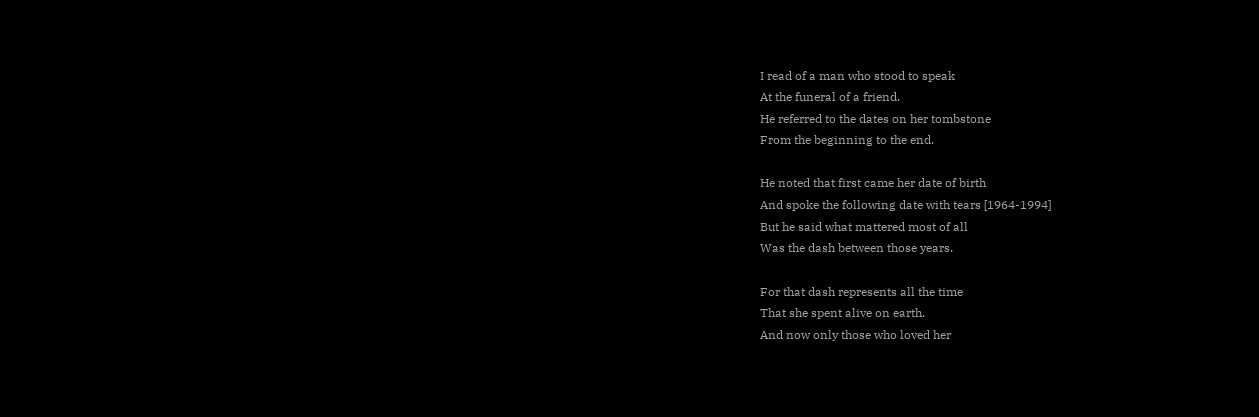I read of a man who stood to speak
At the funeral of a friend.
He referred to the dates on her tombstone
From the beginning to the end.

He noted that first came her date of birth
And spoke the following date with tears [1964-1994]
But he said what mattered most of all
Was the dash between those years.

For that dash represents all the time
That she spent alive on earth.
And now only those who loved her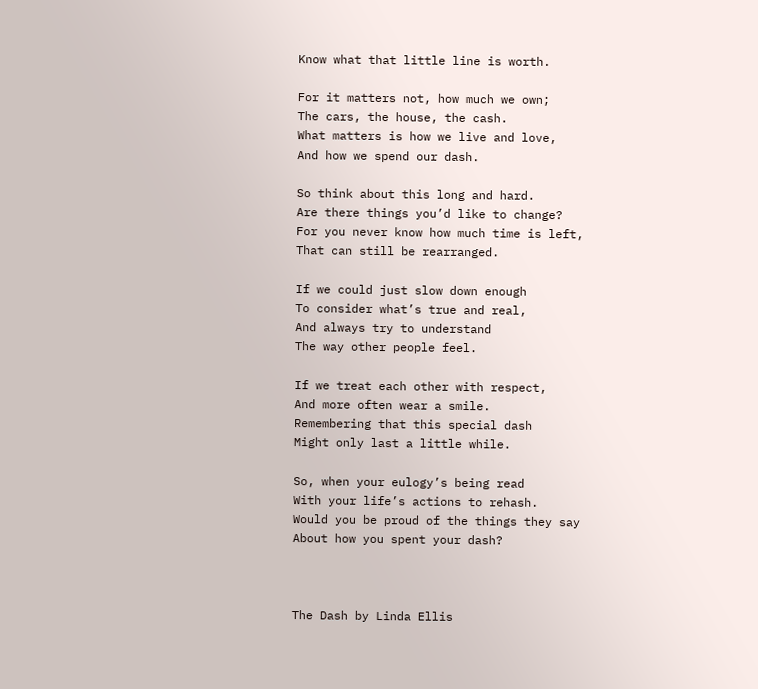Know what that little line is worth.

For it matters not, how much we own;
The cars, the house, the cash.
What matters is how we live and love,
And how we spend our dash.

So think about this long and hard.
Are there things you’d like to change?
For you never know how much time is left,
That can still be rearranged.

If we could just slow down enough
To consider what’s true and real,
And always try to understand
The way other people feel.

If we treat each other with respect,
And more often wear a smile.
Remembering that this special dash
Might only last a little while.

So, when your eulogy’s being read
With your life’s actions to rehash.
Would you be proud of the things they say
About how you spent your dash?



The Dash by Linda Ellis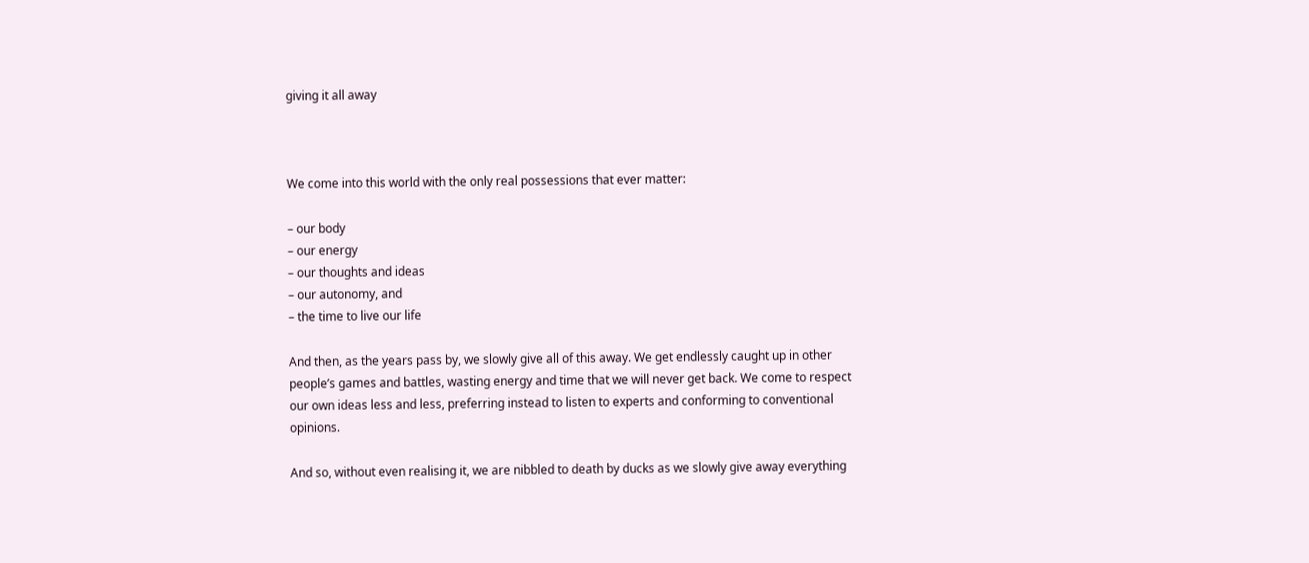giving it all away



We come into this world with the only real possessions that ever matter:

– our body
– our energy
– our thoughts and ideas
– our autonomy, and
– the time to live our life

And then, as the years pass by, we slowly give all of this away. We get endlessly caught up in other people’s games and battles, wasting energy and time that we will never get back. We come to respect our own ideas less and less, preferring instead to listen to experts and conforming to conventional opinions.

And so, without even realising it, we are nibbled to death by ducks as we slowly give away everything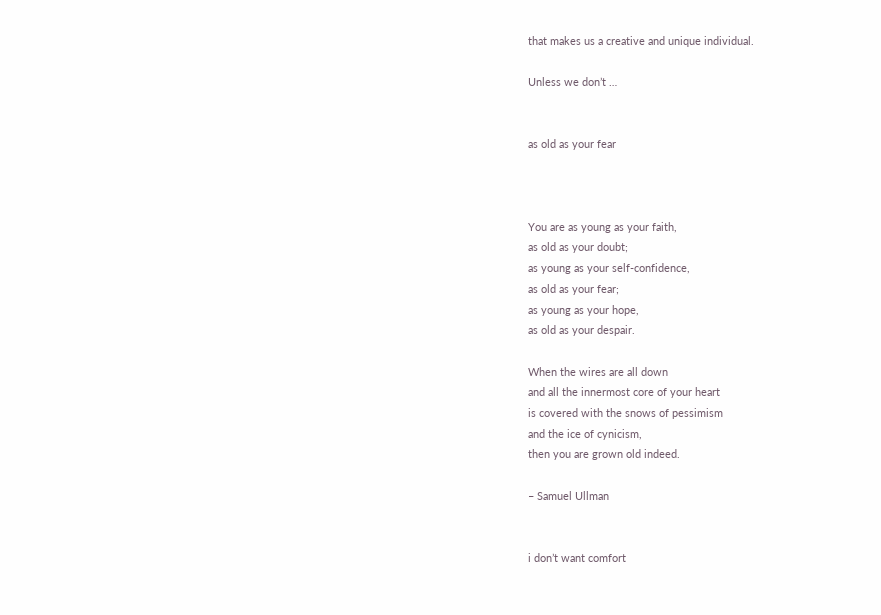that makes us a creative and unique individual.

Unless we don’t …


as old as your fear



You are as young as your faith,
as old as your doubt;
as young as your self-confidence,
as old as your fear;
as young as your hope,
as old as your despair.

When the wires are all down
and all the innermost core of your heart
is covered with the snows of pessimism
and the ice of cynicism,
then you are grown old indeed.

– Samuel Ullman


i don’t want comfort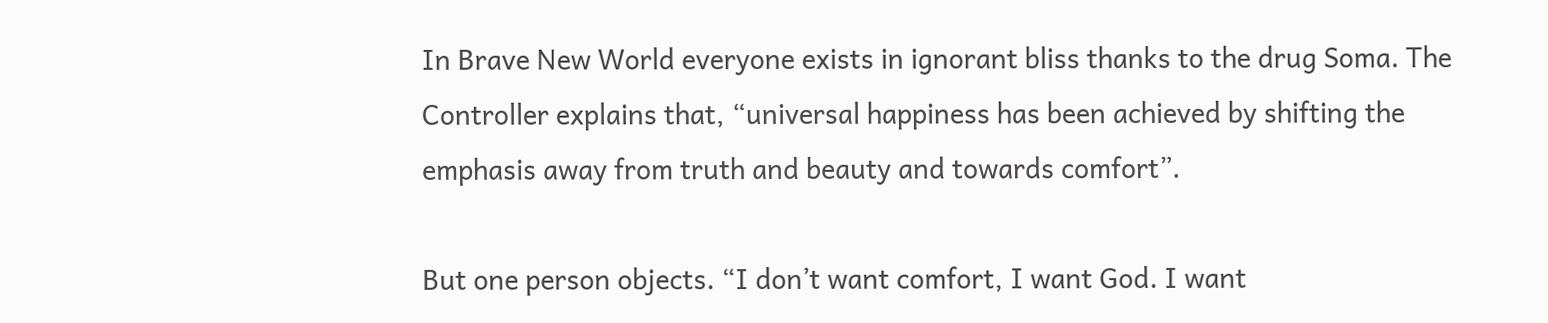In Brave New World everyone exists in ignorant bliss thanks to the drug Soma. The Controller explains that, “universal happiness has been achieved by shifting the emphasis away from truth and beauty and towards comfort”.

But one person objects. “I don’t want comfort, I want God. I want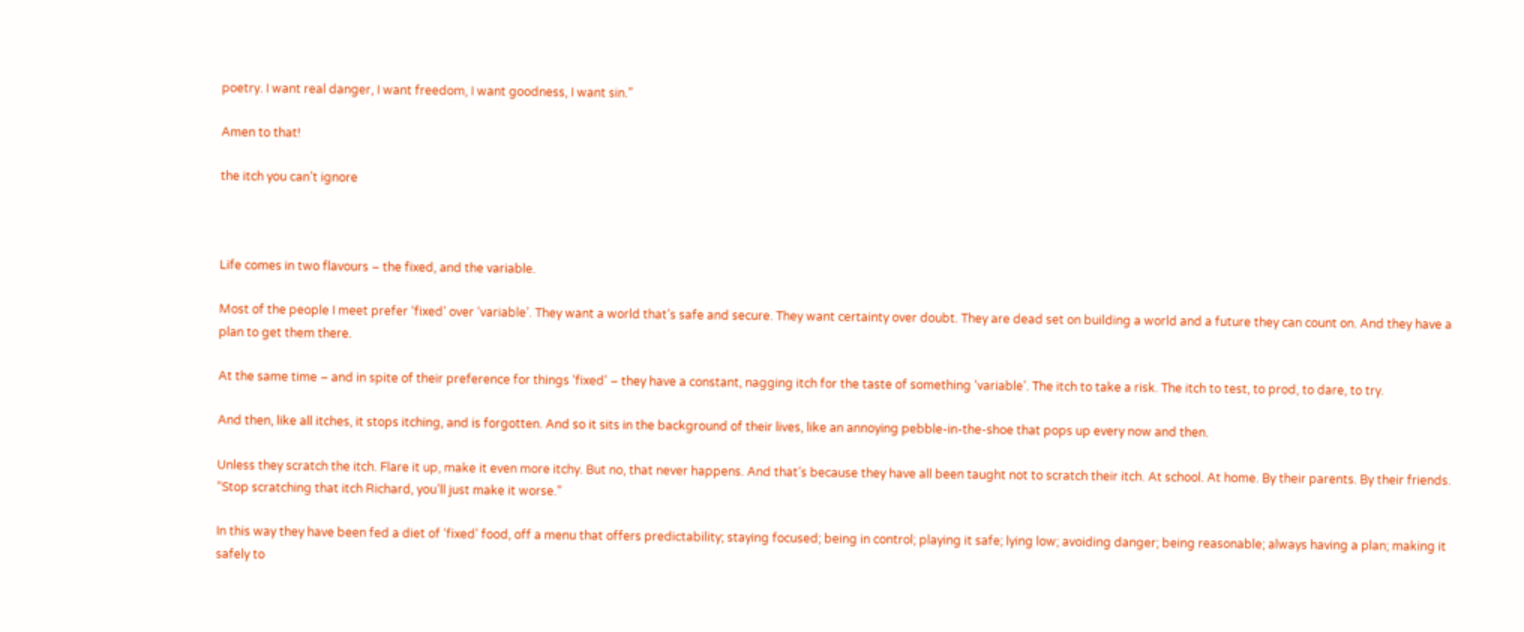poetry. I want real danger, I want freedom, I want goodness, I want sin.”

Amen to that!

the itch you can’t ignore



Life comes in two flavours – the fixed, and the variable.

Most of the people I meet prefer ‘fixed’ over ‘variable’. They want a world that’s safe and secure. They want certainty over doubt. They are dead set on building a world and a future they can count on. And they have a plan to get them there.

At the same time – and in spite of their preference for things ‘fixed’ – they have a constant, nagging itch for the taste of something ‘variable’. The itch to take a risk. The itch to test, to prod, to dare, to try.

And then, like all itches, it stops itching, and is forgotten. And so it sits in the background of their lives, like an annoying pebble-in-the-shoe that pops up every now and then.

Unless they scratch the itch. Flare it up, make it even more itchy. But no, that never happens. And that’s because they have all been taught not to scratch their itch. At school. At home. By their parents. By their friends. “Stop scratching that itch Richard, you’ll just make it worse.”

In this way they have been fed a diet of ‘fixed’ food, off a menu that offers predictability; staying focused; being in control; playing it safe; lying low; avoiding danger; being reasonable; always having a plan; making it safely to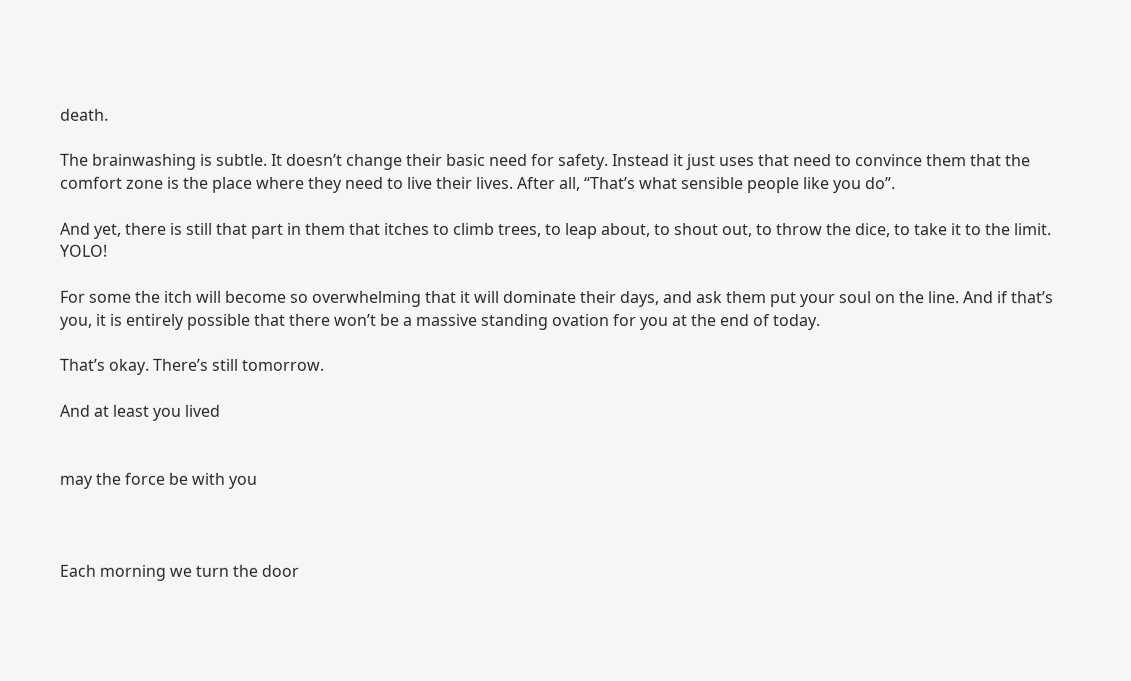death.

The brainwashing is subtle. It doesn’t change their basic need for safety. Instead it just uses that need to convince them that the comfort zone is the place where they need to live their lives. After all, “That’s what sensible people like you do”.

And yet, there is still that part in them that itches to climb trees, to leap about, to shout out, to throw the dice, to take it to the limit. YOLO!

For some the itch will become so overwhelming that it will dominate their days, and ask them put your soul on the line. And if that’s you, it is entirely possible that there won’t be a massive standing ovation for you at the end of today.

That’s okay. There’s still tomorrow.

And at least you lived


may the force be with you



Each morning we turn the door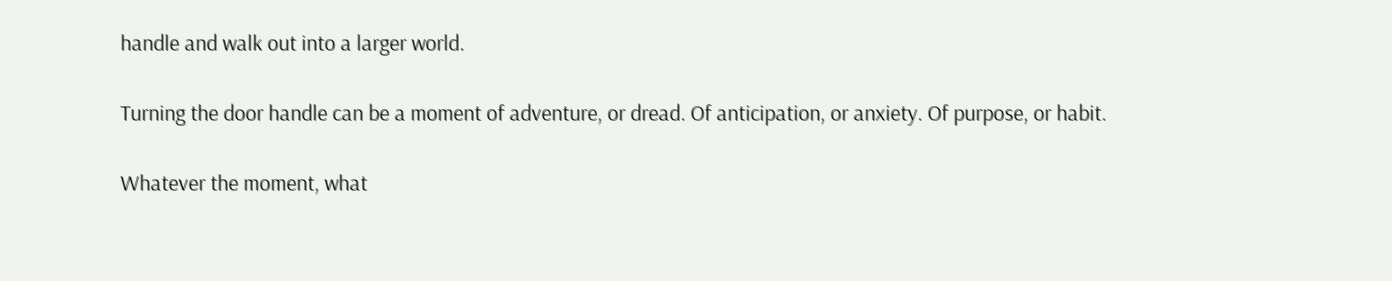handle and walk out into a larger world.

Turning the door handle can be a moment of adventure, or dread. Of anticipation, or anxiety. Of purpose, or habit.

Whatever the moment, what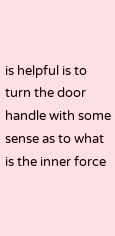is helpful is to turn the door handle with some sense as to what is the inner force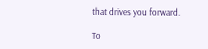that drives you forward.

To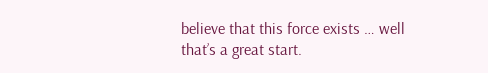believe that this force exists … well that’s a great start.